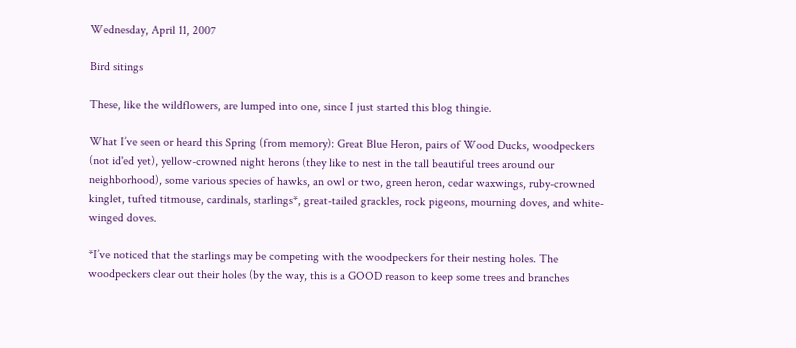Wednesday, April 11, 2007

Bird sitings

These, like the wildflowers, are lumped into one, since I just started this blog thingie.

What I’ve seen or heard this Spring (from memory): Great Blue Heron, pairs of Wood Ducks, woodpeckers (not id'ed yet), yellow-crowned night herons (they like to nest in the tall beautiful trees around our neighborhood), some various species of hawks, an owl or two, green heron, cedar waxwings, ruby-crowned kinglet, tufted titmouse, cardinals, starlings*, great-tailed grackles, rock pigeons, mourning doves, and white-winged doves.

*I’ve noticed that the starlings may be competing with the woodpeckers for their nesting holes. The woodpeckers clear out their holes (by the way, this is a GOOD reason to keep some trees and branches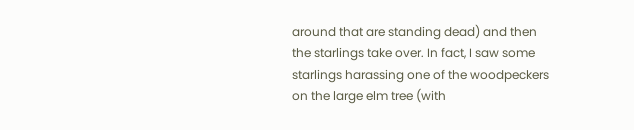around that are standing dead) and then the starlings take over. In fact, I saw some starlings harassing one of the woodpeckers on the large elm tree (with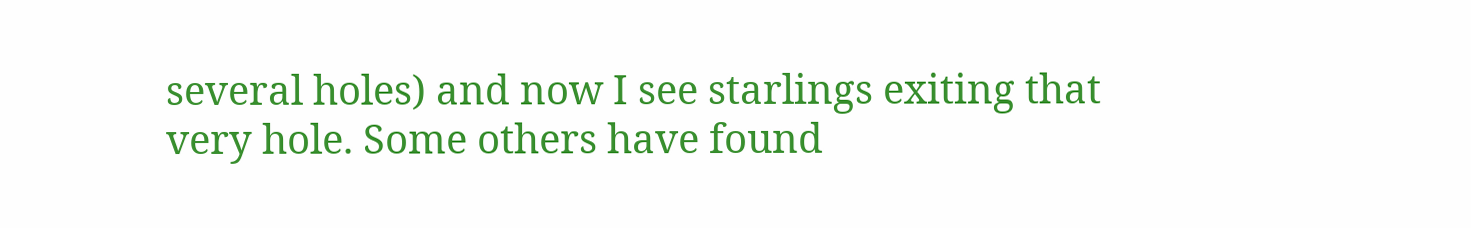several holes) and now I see starlings exiting that very hole. Some others have found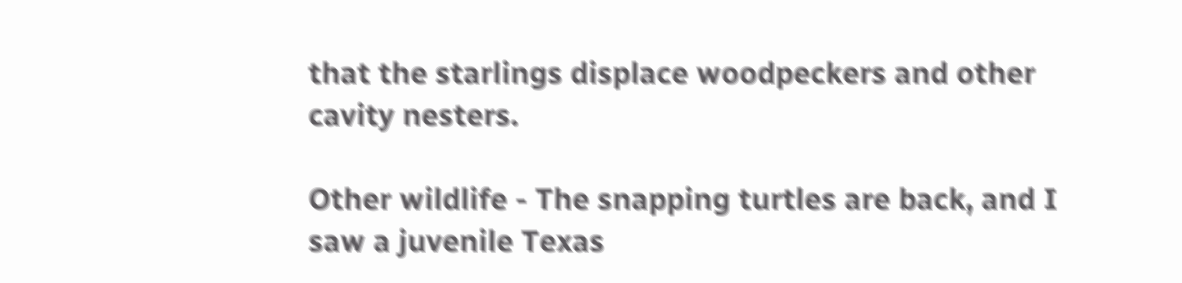that the starlings displace woodpeckers and other cavity nesters.

Other wildlife - The snapping turtles are back, and I saw a juvenile Texas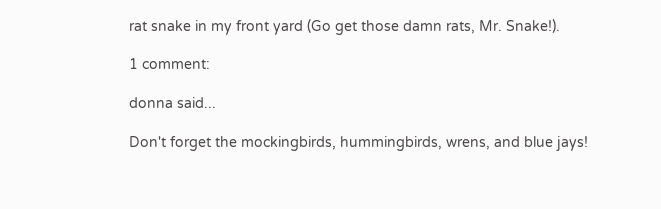rat snake in my front yard (Go get those damn rats, Mr. Snake!).

1 comment:

donna said...

Don't forget the mockingbirds, hummingbirds, wrens, and blue jays!